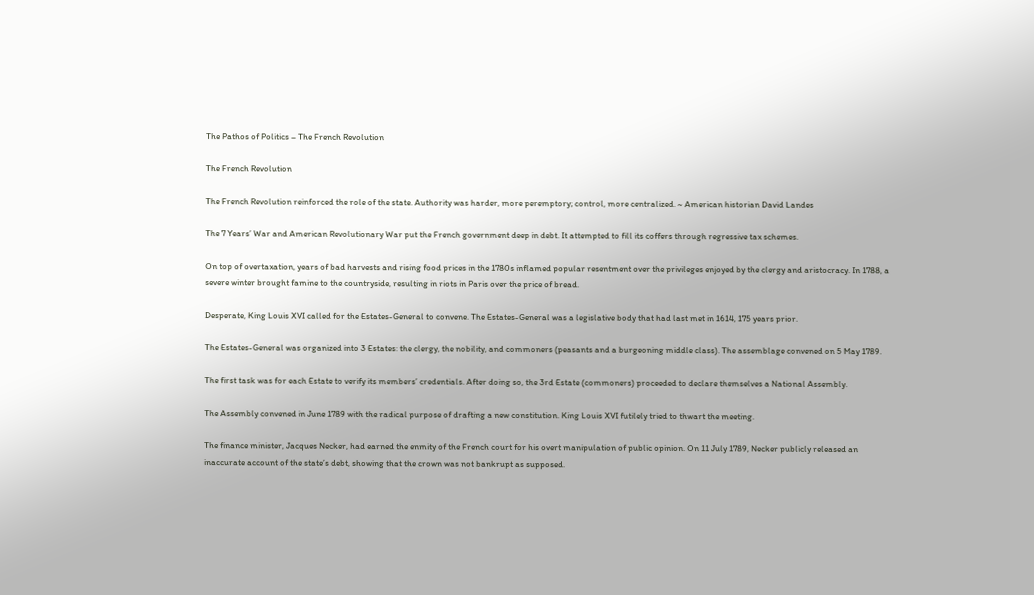The Pathos of Politics – The French Revolution

The French Revolution

The French Revolution reinforced the role of the state. Authority was harder, more peremptory; control, more centralized. ~ American historian David Landes

The 7 Years’ War and American Revolutionary War put the French government deep in debt. It attempted to fill its coffers through regressive tax schemes.

On top of overtaxation, years of bad harvests and rising food prices in the 1780s inflamed popular resentment over the privileges enjoyed by the clergy and aristocracy. In 1788, a severe winter brought famine to the countryside, resulting in riots in Paris over the price of bread.

Desperate, King Louis XVI called for the Estates-General to convene. The Estates-General was a legislative body that had last met in 1614, 175 years prior.

The Estates-General was organized into 3 Estates: the clergy, the nobility, and commoners (peasants and a burgeoning middle class). The assemblage convened on 5 May 1789.

The first task was for each Estate to verify its members’ credentials. After doing so, the 3rd Estate (commoners) proceeded to declare themselves a National Assembly.

The Assembly convened in June 1789 with the radical purpose of drafting a new constitution. King Louis XVI futilely tried to thwart the meeting.

The finance minister, Jacques Necker, had earned the enmity of the French court for his overt manipulation of public opinion. On 11 July 1789, Necker publicly released an inaccurate account of the state’s debt, showing that the crown was not bankrupt as supposed.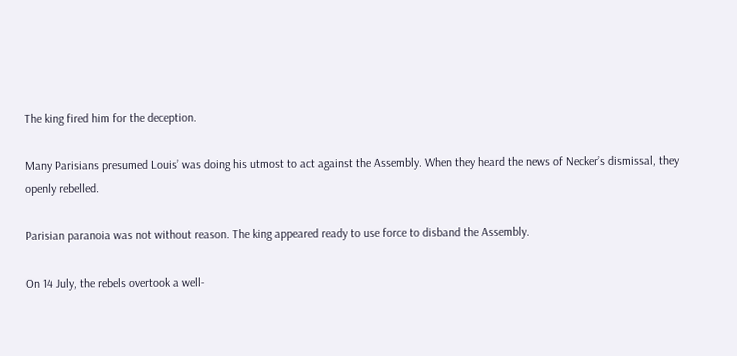The king fired him for the deception.

Many Parisians presumed Louis’ was doing his utmost to act against the Assembly. When they heard the news of Necker’s dismissal, they openly rebelled.

Parisian paranoia was not without reason. The king appeared ready to use force to disband the Assembly.

On 14 July, the rebels overtook a well-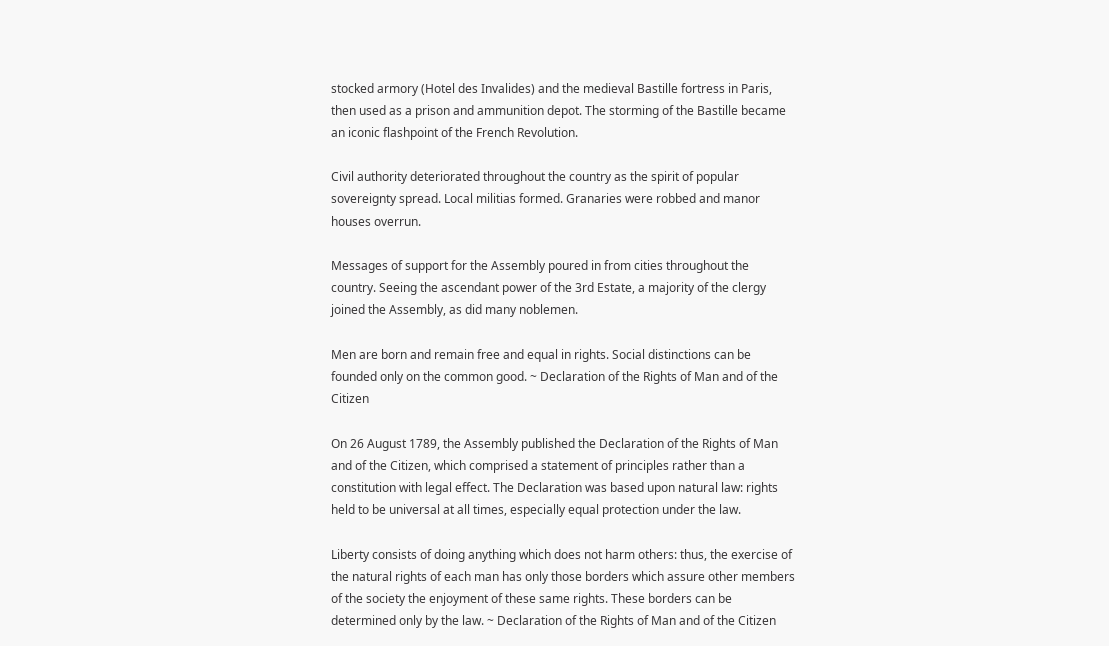stocked armory (Hotel des Invalides) and the medieval Bastille fortress in Paris, then used as a prison and ammunition depot. The storming of the Bastille became an iconic flashpoint of the French Revolution.

Civil authority deteriorated throughout the country as the spirit of popular sovereignty spread. Local militias formed. Granaries were robbed and manor houses overrun.

Messages of support for the Assembly poured in from cities throughout the country. Seeing the ascendant power of the 3rd Estate, a majority of the clergy joined the Assembly, as did many noblemen.

Men are born and remain free and equal in rights. Social distinctions can be founded only on the common good. ~ Declaration of the Rights of Man and of the Citizen

On 26 August 1789, the Assembly published the Declaration of the Rights of Man and of the Citizen, which comprised a statement of principles rather than a constitution with legal effect. The Declaration was based upon natural law: rights held to be universal at all times, especially equal protection under the law.

Liberty consists of doing anything which does not harm others: thus, the exercise of the natural rights of each man has only those borders which assure other members of the society the enjoyment of these same rights. These borders can be determined only by the law. ~ Declaration of the Rights of Man and of the Citizen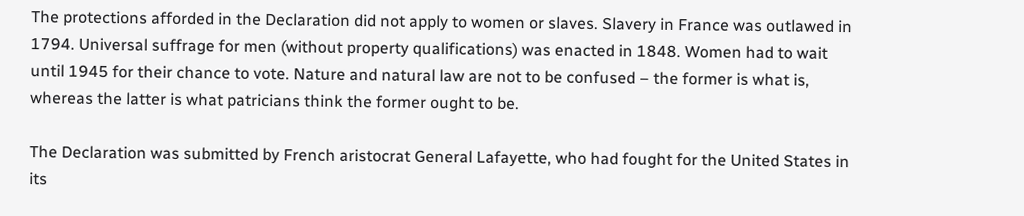The protections afforded in the Declaration did not apply to women or slaves. Slavery in France was outlawed in 1794. Universal suffrage for men (without property qualifications) was enacted in 1848. Women had to wait until 1945 for their chance to vote. Nature and natural law are not to be confused – the former is what is, whereas the latter is what patricians think the former ought to be.

The Declaration was submitted by French aristocrat General Lafayette, who had fought for the United States in its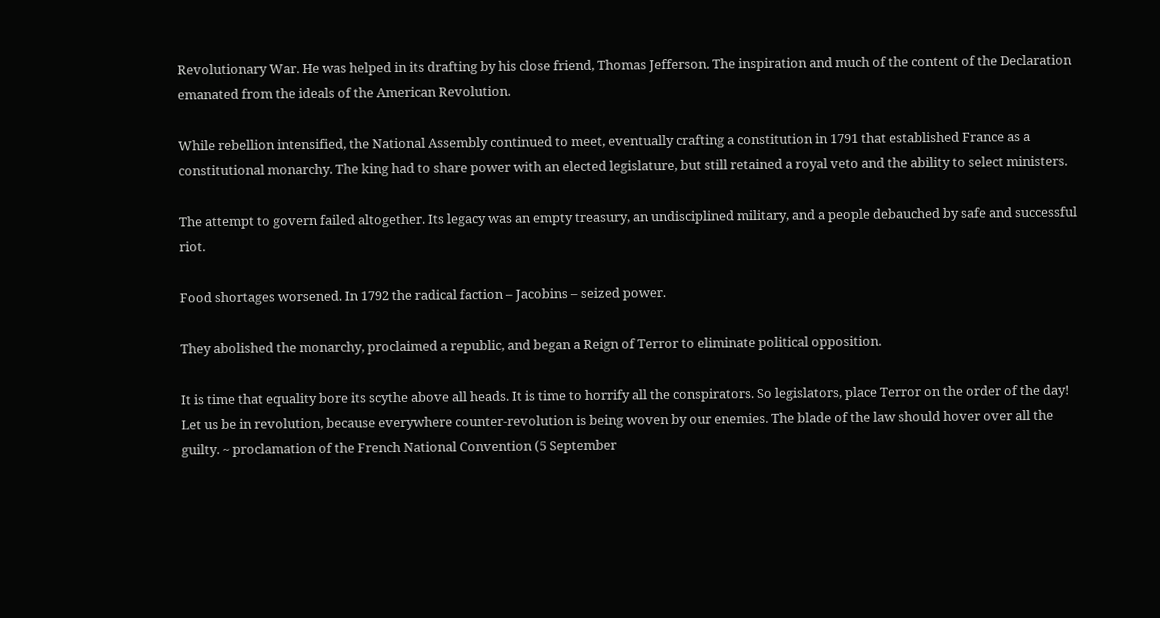Revolutionary War. He was helped in its drafting by his close friend, Thomas Jefferson. The inspiration and much of the content of the Declaration emanated from the ideals of the American Revolution.

While rebellion intensified, the National Assembly continued to meet, eventually crafting a constitution in 1791 that established France as a constitutional monarchy. The king had to share power with an elected legislature, but still retained a royal veto and the ability to select ministers.

The attempt to govern failed altogether. Its legacy was an empty treasury, an undisciplined military, and a people debauched by safe and successful riot.

Food shortages worsened. In 1792 the radical faction – Jacobins – seized power.

They abolished the monarchy, proclaimed a republic, and began a Reign of Terror to eliminate political opposition.

It is time that equality bore its scythe above all heads. It is time to horrify all the conspirators. So legislators, place Terror on the order of the day! Let us be in revolution, because everywhere counter-revolution is being woven by our enemies. The blade of the law should hover over all the guilty. ~ proclamation of the French National Convention (5 September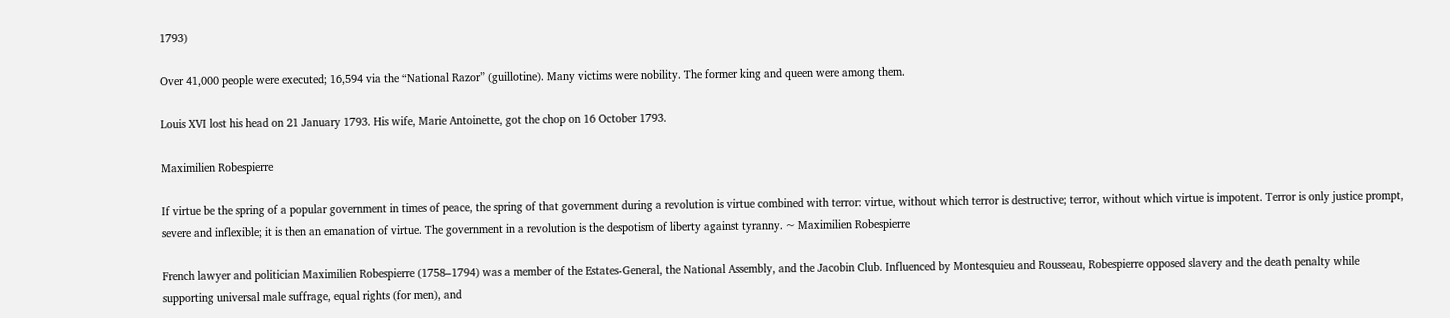1793)

Over 41,000 people were executed; 16,594 via the “National Razor” (guillotine). Many victims were nobility. The former king and queen were among them.

Louis XVI lost his head on 21 January 1793. His wife, Marie Antoinette, got the chop on 16 October 1793.

Maximilien Robespierre

If virtue be the spring of a popular government in times of peace, the spring of that government during a revolution is virtue combined with terror: virtue, without which terror is destructive; terror, without which virtue is impotent. Terror is only justice prompt, severe and inflexible; it is then an emanation of virtue. The government in a revolution is the despotism of liberty against tyranny. ~ Maximilien Robespierre

French lawyer and politician Maximilien Robespierre (1758–1794) was a member of the Estates-General, the National Assembly, and the Jacobin Club. Influenced by Montesquieu and Rousseau, Robespierre opposed slavery and the death penalty while supporting universal male suffrage, equal rights (for men), and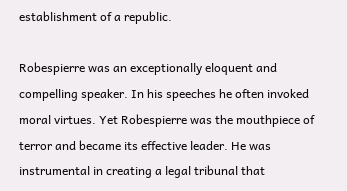establishment of a republic.

Robespierre was an exceptionally eloquent and compelling speaker. In his speeches he often invoked moral virtues. Yet Robespierre was the mouthpiece of terror and became its effective leader. He was instrumental in creating a legal tribunal that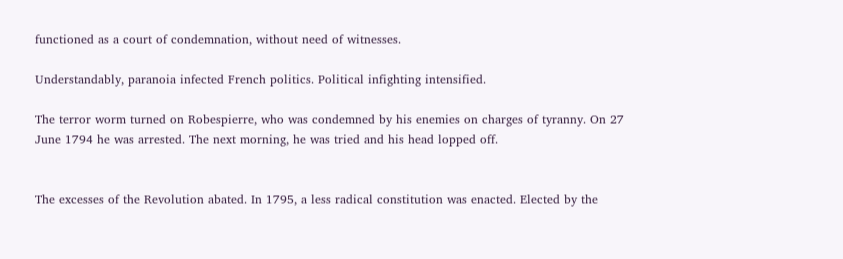functioned as a court of condemnation, without need of witnesses.

Understandably, paranoia infected French politics. Political infighting intensified.

The terror worm turned on Robespierre, who was condemned by his enemies on charges of tyranny. On 27 June 1794 he was arrested. The next morning, he was tried and his head lopped off.


The excesses of the Revolution abated. In 1795, a less radical constitution was enacted. Elected by the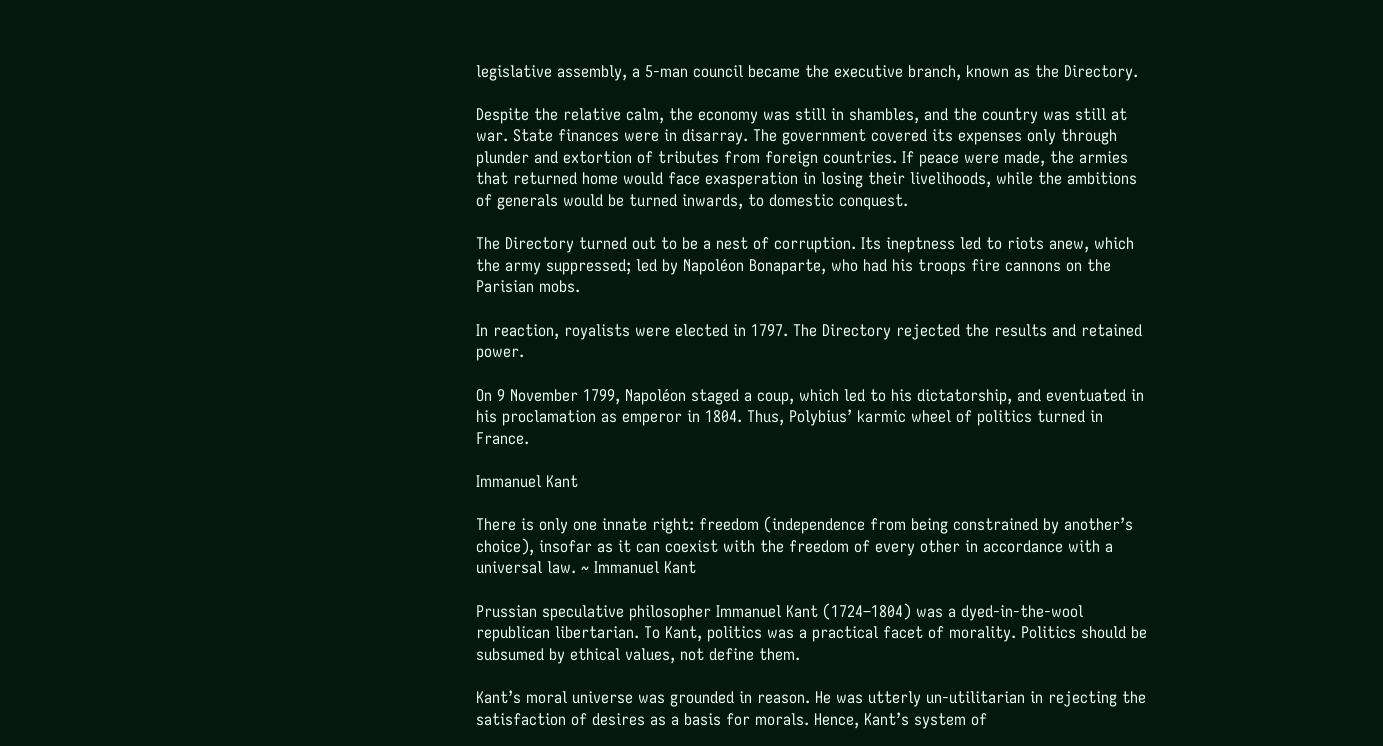legislative assembly, a 5-man council became the executive branch, known as the Directory.

Despite the relative calm, the economy was still in shambles, and the country was still at war. State finances were in disarray. The government covered its expenses only through plunder and extortion of tributes from foreign countries. If peace were made, the armies that returned home would face exasperation in losing their livelihoods, while the ambitions of generals would be turned inwards, to domestic conquest.

The Directory turned out to be a nest of corruption. Its ineptness led to riots anew, which the army suppressed; led by Napoléon Bonaparte, who had his troops fire cannons on the Parisian mobs.

In reaction, royalists were elected in 1797. The Directory rejected the results and retained power.

On 9 November 1799, Napoléon staged a coup, which led to his dictatorship, and eventuated in his proclamation as emperor in 1804. Thus, Polybius’ karmic wheel of politics turned in France.

Immanuel Kant

There is only one innate right: freedom (independence from being constrained by another’s choice), insofar as it can coexist with the freedom of every other in accordance with a universal law. ~ Immanuel Kant

Prussian speculative philosopher Immanuel Kant (1724–1804) was a dyed-in-the-wool republican libertarian. To Kant, politics was a practical facet of morality. Politics should be subsumed by ethical values, not define them.

Kant’s moral universe was grounded in reason. He was utterly un-utilitarian in rejecting the satisfaction of desires as a basis for morals. Hence, Kant’s system of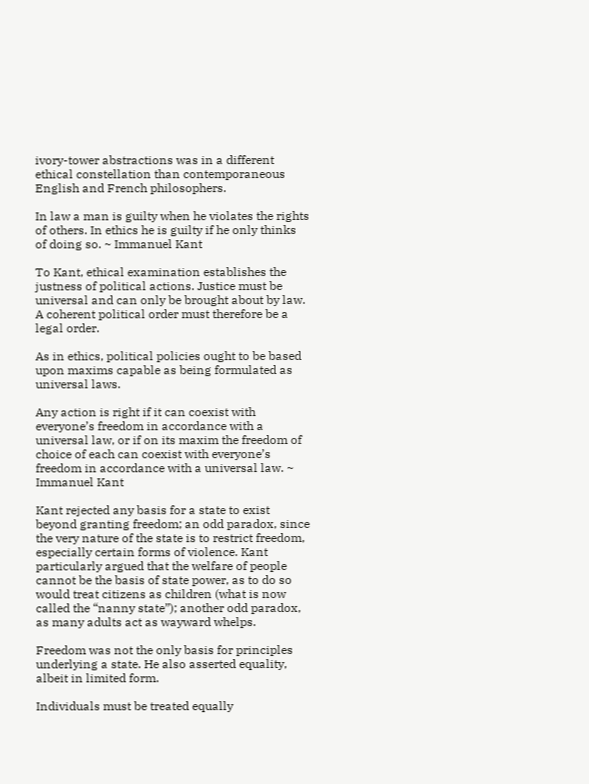ivory-tower abstractions was in a different ethical constellation than contemporaneous English and French philosophers.

In law a man is guilty when he violates the rights of others. In ethics he is guilty if he only thinks of doing so. ~ Immanuel Kant

To Kant, ethical examination establishes the justness of political actions. Justice must be universal and can only be brought about by law. A coherent political order must therefore be a legal order.

As in ethics, political policies ought to be based upon maxims capable as being formulated as universal laws.

Any action is right if it can coexist with everyone’s freedom in accordance with a universal law, or if on its maxim the freedom of choice of each can coexist with everyone’s freedom in accordance with a universal law. ~ Immanuel Kant

Kant rejected any basis for a state to exist beyond granting freedom; an odd paradox, since the very nature of the state is to restrict freedom, especially certain forms of violence. Kant particularly argued that the welfare of people cannot be the basis of state power, as to do so would treat citizens as children (what is now called the “nanny state”); another odd paradox, as many adults act as wayward whelps.

Freedom was not the only basis for principles underlying a state. He also asserted equality, albeit in limited form.

Individuals must be treated equally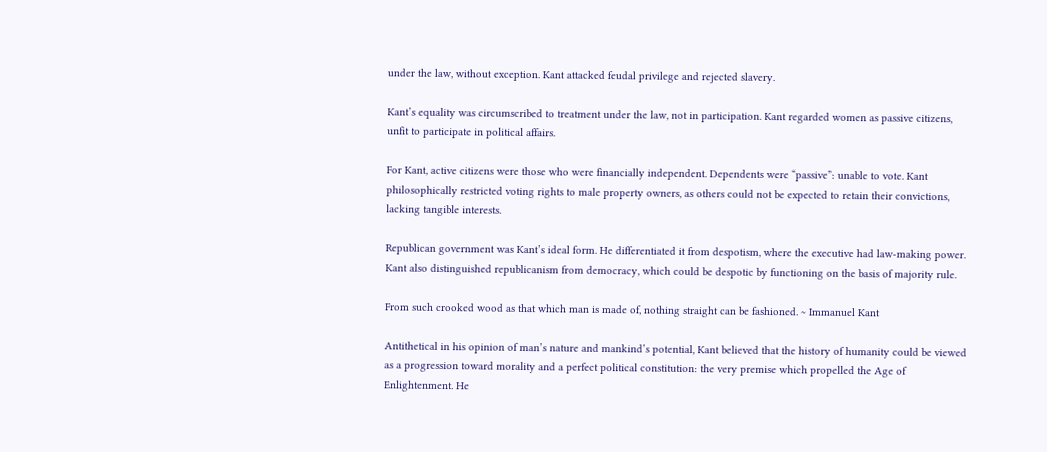under the law, without exception. Kant attacked feudal privilege and rejected slavery.

Kant’s equality was circumscribed to treatment under the law, not in participation. Kant regarded women as passive citizens, unfit to participate in political affairs.

For Kant, active citizens were those who were financially independent. Dependents were “passive”: unable to vote. Kant philosophically restricted voting rights to male property owners, as others could not be expected to retain their convictions, lacking tangible interests.

Republican government was Kant’s ideal form. He differentiated it from despotism, where the executive had law-making power. Kant also distinguished republicanism from democracy, which could be despotic by functioning on the basis of majority rule.

From such crooked wood as that which man is made of, nothing straight can be fashioned. ~ Immanuel Kant

Antithetical in his opinion of man’s nature and mankind’s potential, Kant believed that the history of humanity could be viewed as a progression toward morality and a perfect political constitution: the very premise which propelled the Age of Enlightenment. He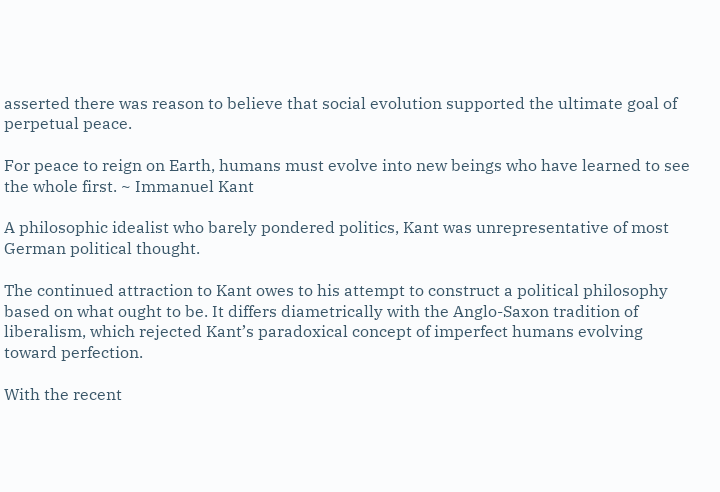asserted there was reason to believe that social evolution supported the ultimate goal of perpetual peace.

For peace to reign on Earth, humans must evolve into new beings who have learned to see the whole first. ~ Immanuel Kant

A philosophic idealist who barely pondered politics, Kant was unrepresentative of most German political thought.

The continued attraction to Kant owes to his attempt to construct a political philosophy based on what ought to be. It differs diametrically with the Anglo-Saxon tradition of liberalism, which rejected Kant’s paradoxical concept of imperfect humans evolving toward perfection.

With the recent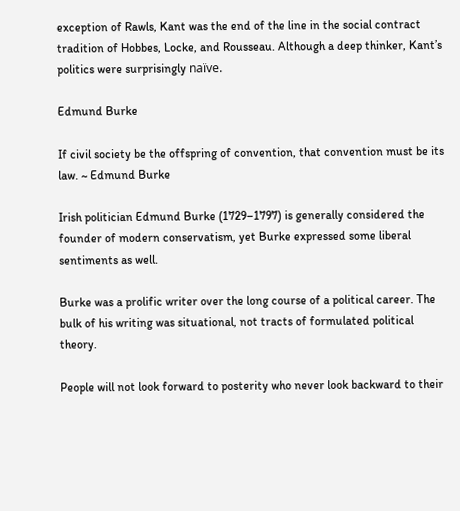exception of Rawls, Kant was the end of the line in the social contract tradition of Hobbes, Locke, and Rousseau. Although a deep thinker, Kant’s politics were surprisingly naïve.

Edmund Burke

If civil society be the offspring of convention, that convention must be its law. ~ Edmund Burke

Irish politician Edmund Burke (1729–1797) is generally considered the founder of modern conservatism, yet Burke expressed some liberal sentiments as well.

Burke was a prolific writer over the long course of a political career. The bulk of his writing was situational, not tracts of formulated political theory.

People will not look forward to posterity who never look backward to their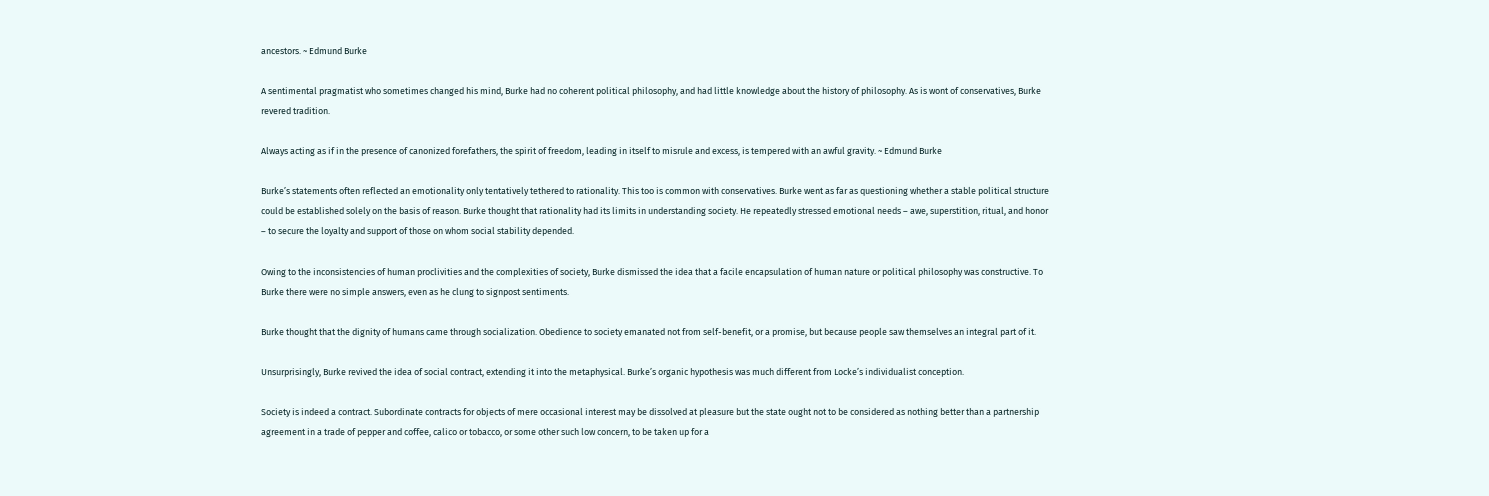ancestors. ~ Edmund Burke

A sentimental pragmatist who sometimes changed his mind, Burke had no coherent political philosophy, and had little knowledge about the history of philosophy. As is wont of conservatives, Burke revered tradition.

Always acting as if in the presence of canonized forefathers, the spirit of freedom, leading in itself to misrule and excess, is tempered with an awful gravity. ~ Edmund Burke

Burke’s statements often reflected an emotionality only tentatively tethered to rationality. This too is common with conservatives. Burke went as far as questioning whether a stable political structure could be established solely on the basis of reason. Burke thought that rationality had its limits in understanding society. He repeatedly stressed emotional needs – awe, superstition, ritual, and honor – to secure the loyalty and support of those on whom social stability depended.

Owing to the inconsistencies of human proclivities and the complexities of society, Burke dismissed the idea that a facile encapsulation of human nature or political philosophy was constructive. To Burke there were no simple answers, even as he clung to signpost sentiments.

Burke thought that the dignity of humans came through socialization. Obedience to society emanated not from self-benefit, or a promise, but because people saw themselves an integral part of it.

Unsurprisingly, Burke revived the idea of social contract, extending it into the metaphysical. Burke’s organic hypothesis was much different from Locke’s individualist conception.

Society is indeed a contract. Subordinate contracts for objects of mere occasional interest may be dissolved at pleasure but the state ought not to be considered as nothing better than a partnership agreement in a trade of pepper and coffee, calico or tobacco, or some other such low concern, to be taken up for a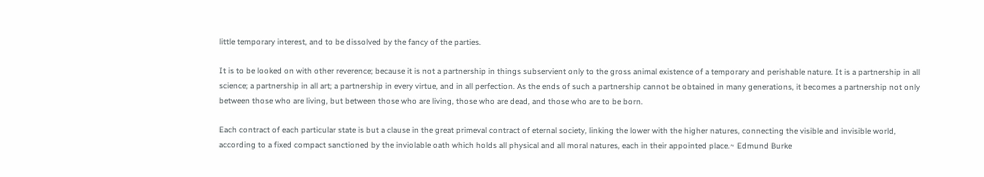little temporary interest, and to be dissolved by the fancy of the parties.

It is to be looked on with other reverence; because it is not a partnership in things subservient only to the gross animal existence of a temporary and perishable nature. It is a partnership in all science; a partnership in all art; a partnership in every virtue, and in all perfection. As the ends of such a partnership cannot be obtained in many generations, it becomes a partnership not only between those who are living, but between those who are living, those who are dead, and those who are to be born.

Each contract of each particular state is but a clause in the great primeval contract of eternal society, linking the lower with the higher natures, connecting the visible and invisible world, according to a fixed compact sanctioned by the inviolable oath which holds all physical and all moral natures, each in their appointed place.~ Edmund Burke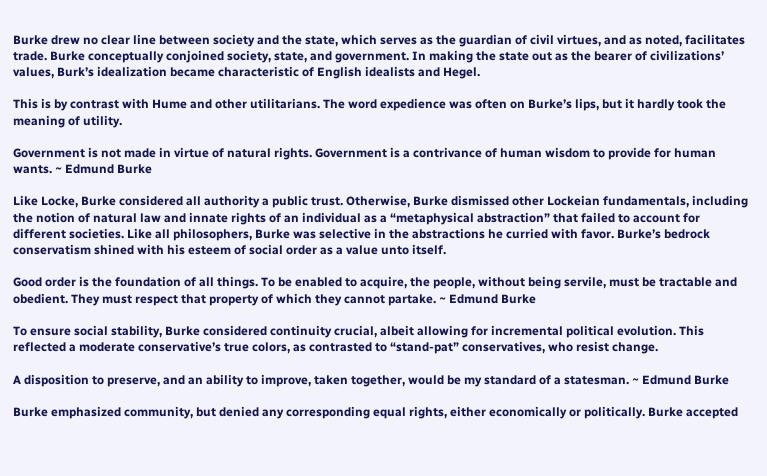Burke drew no clear line between society and the state, which serves as the guardian of civil virtues, and as noted, facilitates trade. Burke conceptually conjoined society, state, and government. In making the state out as the bearer of civilizations’ values, Burk’s idealization became characteristic of English idealists and Hegel.

This is by contrast with Hume and other utilitarians. The word expedience was often on Burke’s lips, but it hardly took the meaning of utility.

Government is not made in virtue of natural rights. Government is a contrivance of human wisdom to provide for human wants. ~ Edmund Burke

Like Locke, Burke considered all authority a public trust. Otherwise, Burke dismissed other Lockeian fundamentals, including the notion of natural law and innate rights of an individual as a “metaphysical abstraction” that failed to account for different societies. Like all philosophers, Burke was selective in the abstractions he curried with favor. Burke’s bedrock conservatism shined with his esteem of social order as a value unto itself.

Good order is the foundation of all things. To be enabled to acquire, the people, without being servile, must be tractable and obedient. They must respect that property of which they cannot partake. ~ Edmund Burke

To ensure social stability, Burke considered continuity crucial, albeit allowing for incremental political evolution. This reflected a moderate conservative’s true colors, as contrasted to “stand-pat” conservatives, who resist change.

A disposition to preserve, and an ability to improve, taken together, would be my standard of a statesman. ~ Edmund Burke

Burke emphasized community, but denied any corresponding equal rights, either economically or politically. Burke accepted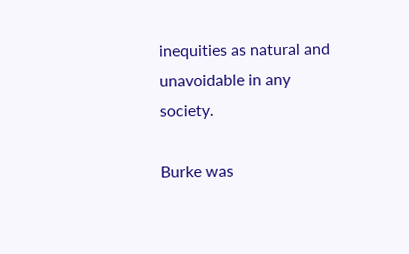inequities as natural and unavoidable in any society.

Burke was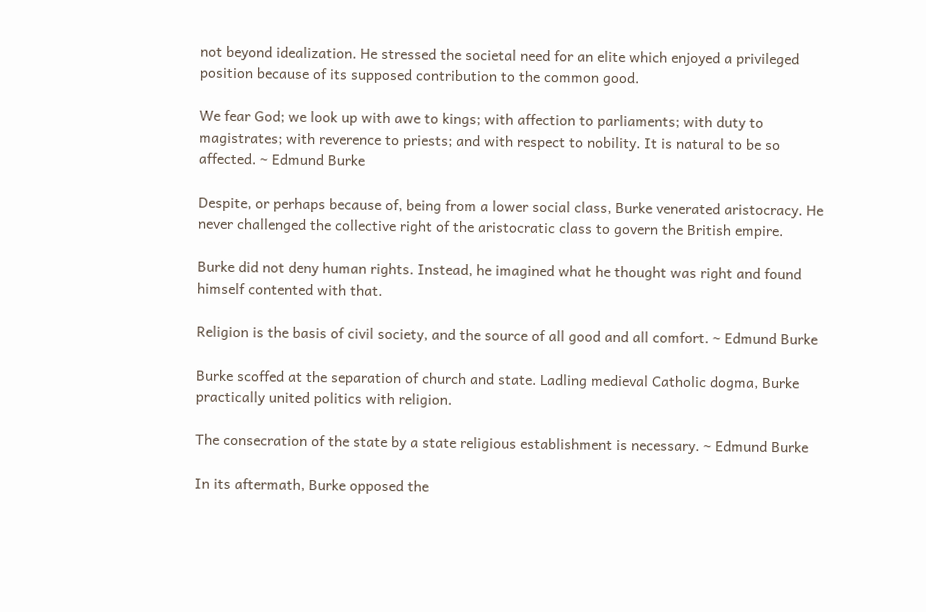not beyond idealization. He stressed the societal need for an elite which enjoyed a privileged position because of its supposed contribution to the common good.

We fear God; we look up with awe to kings; with affection to parliaments; with duty to magistrates; with reverence to priests; and with respect to nobility. It is natural to be so affected. ~ Edmund Burke

Despite, or perhaps because of, being from a lower social class, Burke venerated aristocracy. He never challenged the collective right of the aristocratic class to govern the British empire.

Burke did not deny human rights. Instead, he imagined what he thought was right and found himself contented with that.

Religion is the basis of civil society, and the source of all good and all comfort. ~ Edmund Burke

Burke scoffed at the separation of church and state. Ladling medieval Catholic dogma, Burke practically united politics with religion.

The consecration of the state by a state religious establishment is necessary. ~ Edmund Burke

In its aftermath, Burke opposed the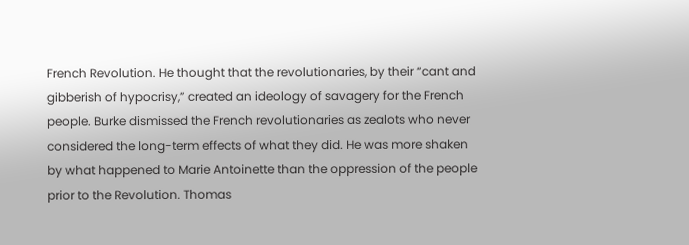French Revolution. He thought that the revolutionaries, by their “cant and gibberish of hypocrisy,” created an ideology of savagery for the French people. Burke dismissed the French revolutionaries as zealots who never considered the long-term effects of what they did. He was more shaken by what happened to Marie Antoinette than the oppression of the people prior to the Revolution. Thomas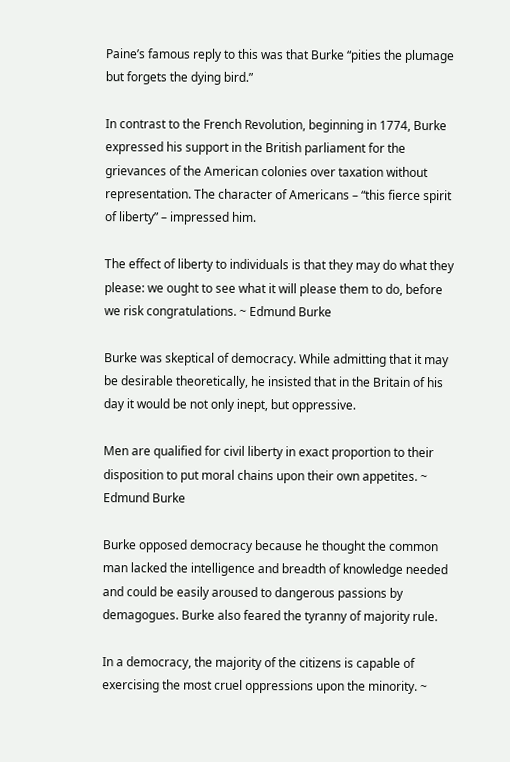Paine’s famous reply to this was that Burke “pities the plumage but forgets the dying bird.”

In contrast to the French Revolution, beginning in 1774, Burke expressed his support in the British parliament for the grievances of the American colonies over taxation without representation. The character of Americans – “this fierce spirit of liberty” – impressed him.

The effect of liberty to individuals is that they may do what they please: we ought to see what it will please them to do, before we risk congratulations. ~ Edmund Burke

Burke was skeptical of democracy. While admitting that it may be desirable theoretically, he insisted that in the Britain of his day it would be not only inept, but oppressive.

Men are qualified for civil liberty in exact proportion to their disposition to put moral chains upon their own appetites. ~ Edmund Burke

Burke opposed democracy because he thought the common man lacked the intelligence and breadth of knowledge needed and could be easily aroused to dangerous passions by demagogues. Burke also feared the tyranny of majority rule.

In a democracy, the majority of the citizens is capable of exercising the most cruel oppressions upon the minority. ~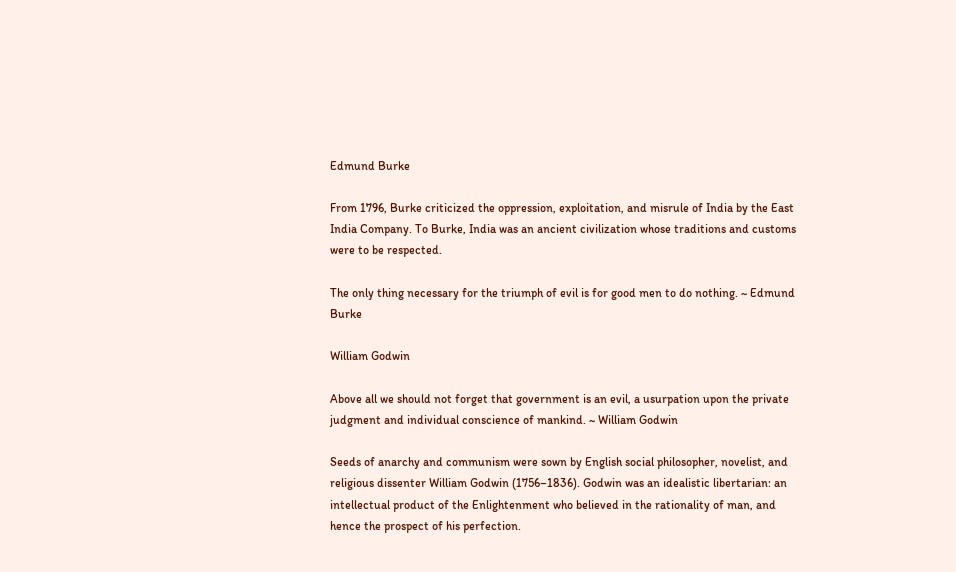Edmund Burke

From 1796, Burke criticized the oppression, exploitation, and misrule of India by the East India Company. To Burke, India was an ancient civilization whose traditions and customs were to be respected.

The only thing necessary for the triumph of evil is for good men to do nothing. ~ Edmund Burke

William Godwin

Above all we should not forget that government is an evil, a usurpation upon the private judgment and individual conscience of mankind. ~ William Godwin

Seeds of anarchy and communism were sown by English social philosopher, novelist, and religious dissenter William Godwin (1756–1836). Godwin was an idealistic libertarian: an intellectual product of the Enlightenment who believed in the rationality of man, and hence the prospect of his perfection.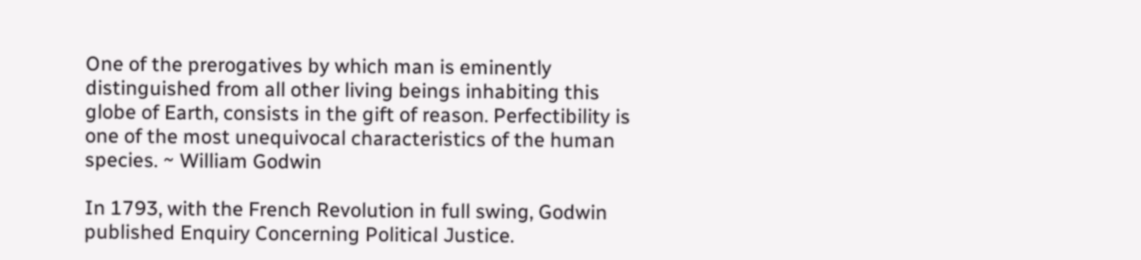One of the prerogatives by which man is eminently distinguished from all other living beings inhabiting this globe of Earth, consists in the gift of reason. Perfectibility is one of the most unequivocal characteristics of the human species. ~ William Godwin

In 1793, with the French Revolution in full swing, Godwin published Enquiry Concerning Political Justice.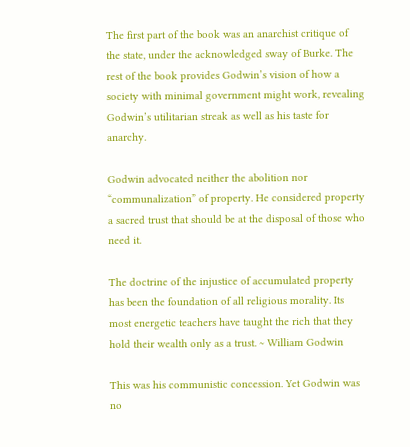The first part of the book was an anarchist critique of the state, under the acknowledged sway of Burke. The rest of the book provides Godwin’s vision of how a society with minimal government might work, revealing Godwin’s utilitarian streak as well as his taste for anarchy.

Godwin advocated neither the abolition nor “communalization” of property. He considered property a sacred trust that should be at the disposal of those who need it.

The doctrine of the injustice of accumulated property has been the foundation of all religious morality. Its most energetic teachers have taught the rich that they hold their wealth only as a trust. ~ William Godwin

This was his communistic concession. Yet Godwin was no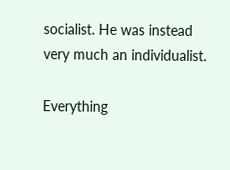socialist. He was instead very much an individualist.

Everything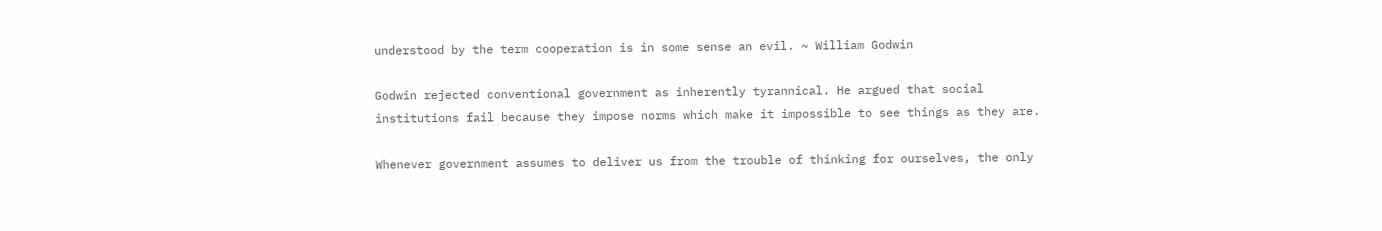understood by the term cooperation is in some sense an evil. ~ William Godwin

Godwin rejected conventional government as inherently tyrannical. He argued that social institutions fail because they impose norms which make it impossible to see things as they are.

Whenever government assumes to deliver us from the trouble of thinking for ourselves, the only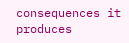consequences it produces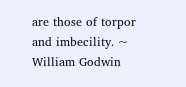are those of torpor and imbecility. ~ William Godwin